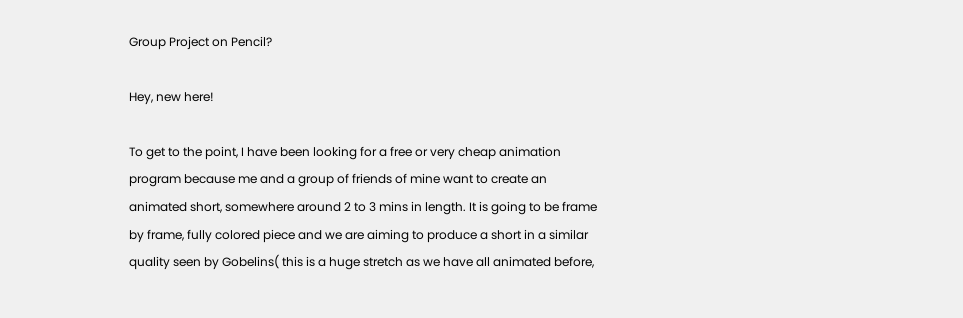Group Project on Pencil?

Hey, new here!

To get to the point, I have been looking for a free or very cheap animation program because me and a group of friends of mine want to create an animated short, somewhere around 2 to 3 mins in length. It is going to be frame by frame, fully colored piece and we are aiming to produce a short in a similar quality seen by Gobelins( this is a huge stretch as we have all animated before,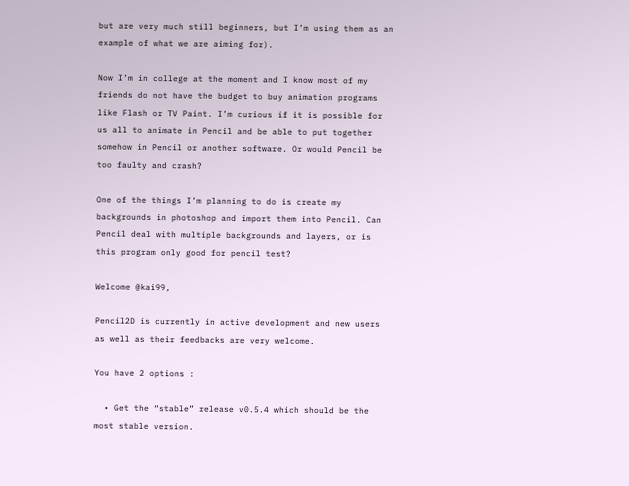but are very much still beginners, but I’m using them as an example of what we are aiming for).

Now I’m in college at the moment and I know most of my friends do not have the budget to buy animation programs like Flash or TV Paint. I’m curious if it is possible for us all to animate in Pencil and be able to put together somehow in Pencil or another software. Or would Pencil be too faulty and crash?

One of the things I’m planning to do is create my backgrounds in photoshop and import them into Pencil. Can Pencil deal with multiple backgrounds and layers, or is this program only good for pencil test?

Welcome @kai99,

Pencil2D is currently in active development and new users as well as their feedbacks are very welcome.

You have 2 options :

  • Get the “stable” release v0.5.4 which should be the most stable version.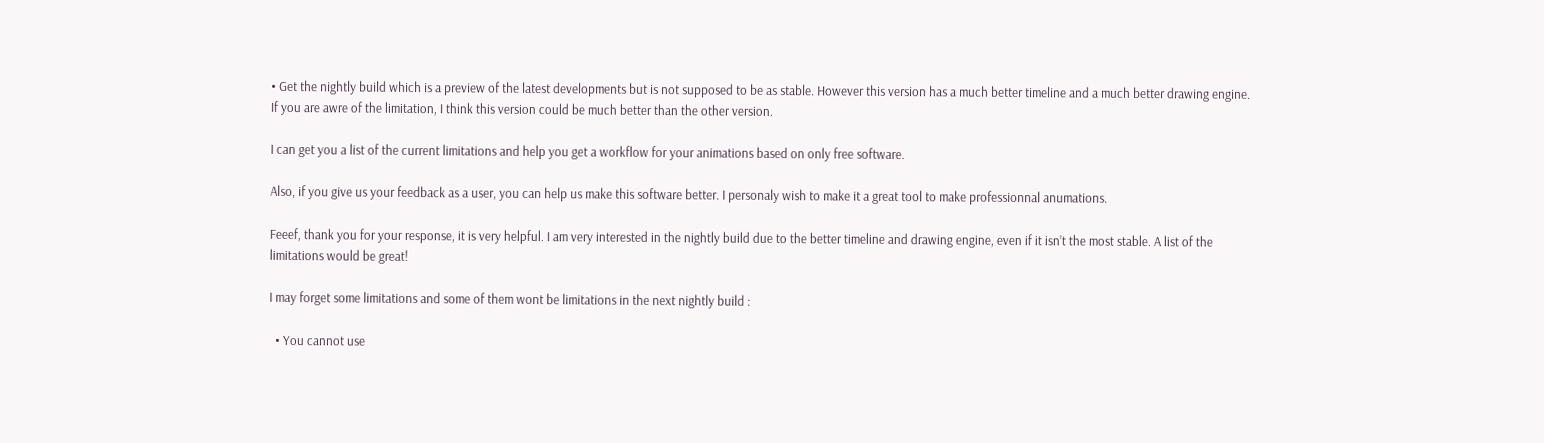• Get the nightly build which is a preview of the latest developments but is not supposed to be as stable. However this version has a much better timeline and a much better drawing engine. If you are awre of the limitation, I think this version could be much better than the other version.

I can get you a list of the current limitations and help you get a workflow for your animations based on only free software.

Also, if you give us your feedback as a user, you can help us make this software better. I personaly wish to make it a great tool to make professionnal anumations.

Feeef, thank you for your response, it is very helpful. I am very interested in the nightly build due to the better timeline and drawing engine, even if it isn’t the most stable. A list of the limitations would be great!

I may forget some limitations and some of them wont be limitations in the next nightly build :

  • You cannot use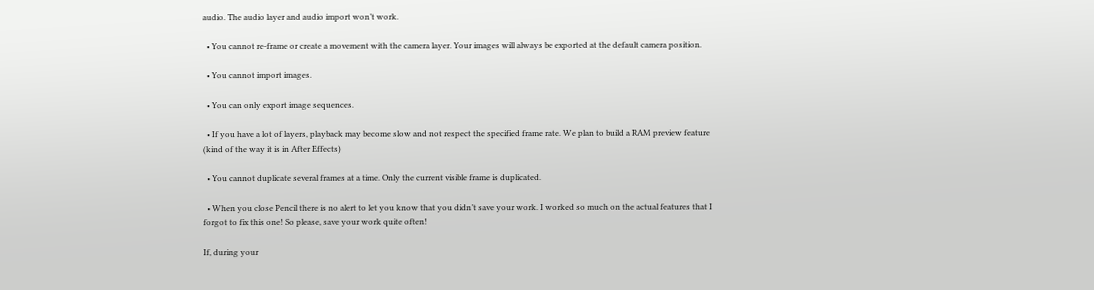audio. The audio layer and audio import won’t work.

  • You cannot re-frame or create a movement with the camera layer. Your images will always be exported at the default camera position.

  • You cannot import images.

  • You can only export image sequences.

  • If you have a lot of layers, playback may become slow and not respect the specified frame rate. We plan to build a RAM preview feature (kind of the way it is in After Effects)

  • You cannot duplicate several frames at a time. Only the current visible frame is duplicated.

  • When you close Pencil there is no alert to let you know that you didn’t save your work. I worked so much on the actual features that I forgot to fix this one! So please, save your work quite often!

If, during your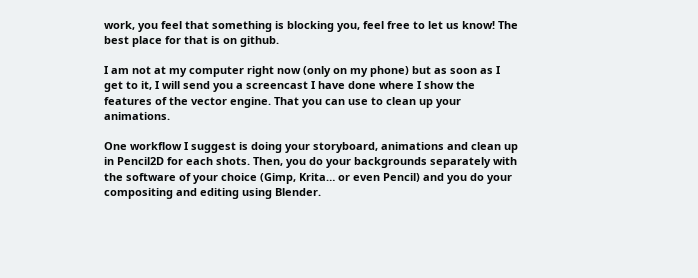work, you feel that something is blocking you, feel free to let us know! The best place for that is on github.

I am not at my computer right now (only on my phone) but as soon as I get to it, I will send you a screencast I have done where I show the features of the vector engine. That you can use to clean up your animations.

One workflow I suggest is doing your storyboard, animations and clean up in Pencil2D for each shots. Then, you do your backgrounds separately with the software of your choice (Gimp, Krita… or even Pencil) and you do your compositing and editing using Blender.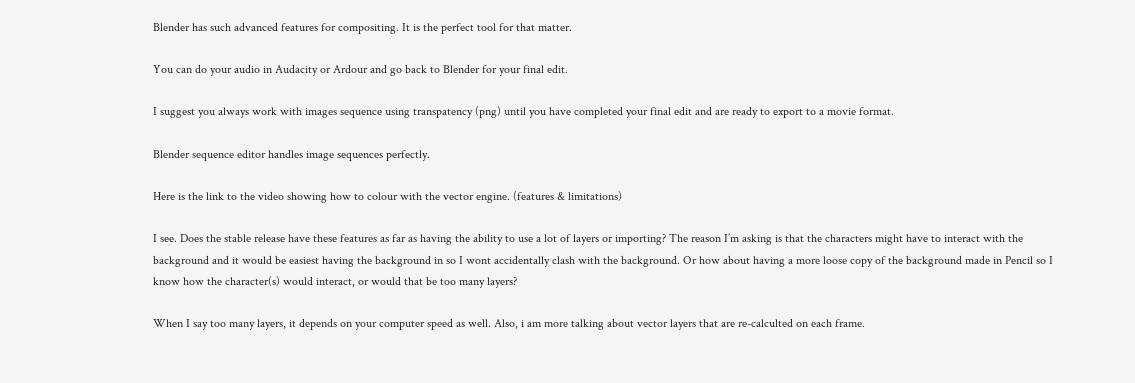Blender has such advanced features for compositing. It is the perfect tool for that matter.

You can do your audio in Audacity or Ardour and go back to Blender for your final edit.

I suggest you always work with images sequence using transpatency (png) until you have completed your final edit and are ready to export to a movie format.

Blender sequence editor handles image sequences perfectly.

Here is the link to the video showing how to colour with the vector engine. (features & limitations)

I see. Does the stable release have these features as far as having the ability to use a lot of layers or importing? The reason I’m asking is that the characters might have to interact with the background and it would be easiest having the background in so I wont accidentally clash with the background. Or how about having a more loose copy of the background made in Pencil so I know how the character(s) would interact, or would that be too many layers?

When I say too many layers, it depends on your computer speed as well. Also, i am more talking about vector layers that are re-calculted on each frame.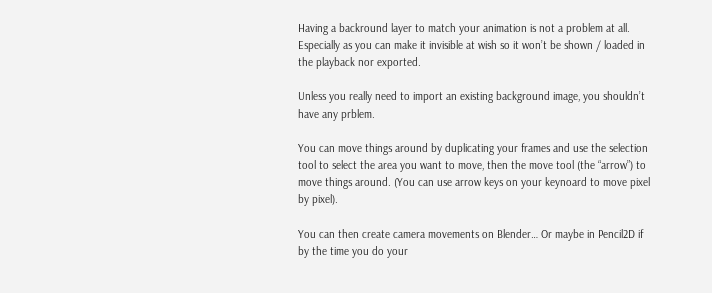Having a backround layer to match your animation is not a problem at all. Especially as you can make it invisible at wish so it won’t be shown / loaded in the playback nor exported.

Unless you really need to import an existing background image, you shouldn’t have any prblem.

You can move things around by duplicating your frames and use the selection tool to select the area you want to move, then the move tool (the “arrow”) to move things around. (You can use arrow keys on your keynoard to move pixel by pixel).

You can then create camera movements on Blender… Or maybe in Pencil2D if by the time you do your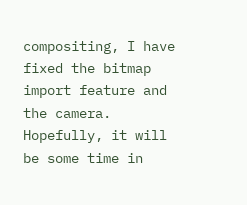compositing, I have fixed the bitmap import feature and the camera. Hopefully, it will be some time in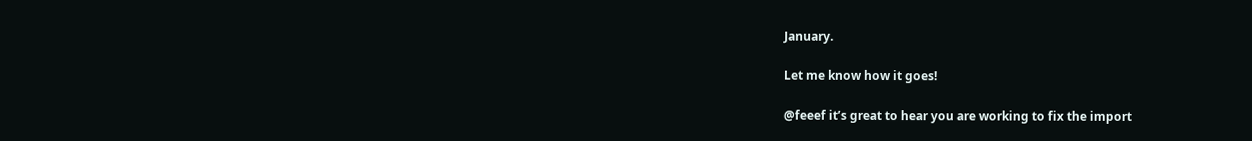January.

Let me know how it goes!

@feeef it’s great to hear you are working to fix the import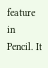feature in Pencil. It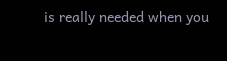is really needed when you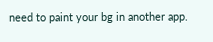need to paint your bg in another app.